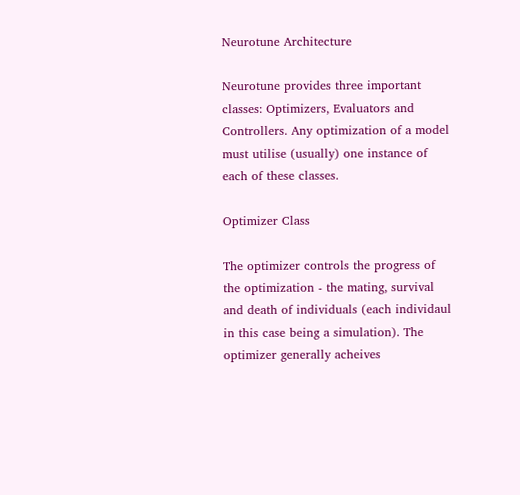Neurotune Architecture

Neurotune provides three important classes: Optimizers, Evaluators and Controllers. Any optimization of a model must utilise (usually) one instance of each of these classes.

Optimizer Class

The optimizer controls the progress of the optimization - the mating, survival and death of individuals (each individaul in this case being a simulation). The optimizer generally acheives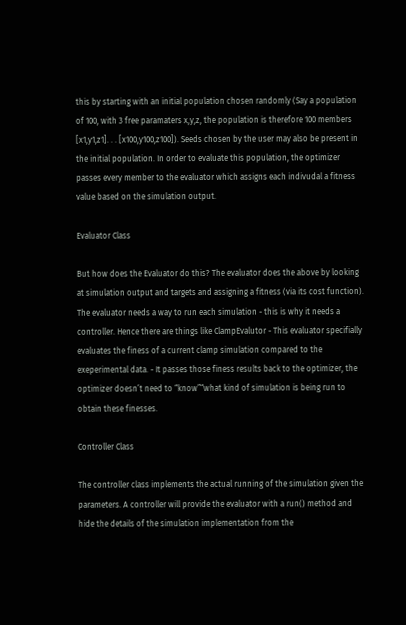this by starting with an initial population chosen randomly (Say a population of 100, with 3 free paramaters x,y,z, the population is therefore 100 members [x1,y1,z1]. . . [x100,y100,z100]). Seeds chosen by the user may also be present in the initial population. In order to evaluate this population, the optimizer passes every member to the evaluator which assigns each indivudal a fitness value based on the simulation output.

Evaluator Class

But how does the Evaluator do this? The evaluator does the above by looking at simulation output and targets and assigning a fitness (via its cost function). The evaluator needs a way to run each simulation - this is why it needs a controller. Hence there are things like ClampEvalutor - This evaluator specifially evaluates the finess of a current clamp simulation compared to the exeperimental data. - It passes those finess results back to the optimizer, the optimizer doesn’t need to “know”“what kind of simulation is being run to obtain these finesses.

Controller Class

The controller class implements the actual running of the simulation given the parameters. A controller will provide the evaluator with a run() method and hide the details of the simulation implementation from the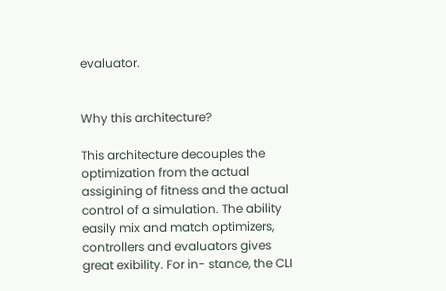evaluator.


Why this architecture?

This architecture decouples the optimization from the actual assigining of fitness and the actual control of a simulation. The ability easily mix and match optimizers, controllers and evaluators gives great exibility. For in- stance, the CLI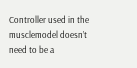Controller used in the musclemodel doesn’t need to be a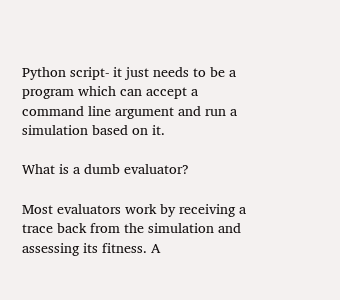Python script- it just needs to be a program which can accept a command line argument and run a simulation based on it.

What is a dumb evaluator?

Most evaluators work by receiving a trace back from the simulation and assessing its fitness. A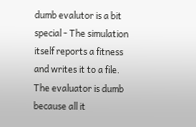dumb evalutor is a bit special - The simulation itself reports a fitness and writes it to a file. The evaluator is dumb because all it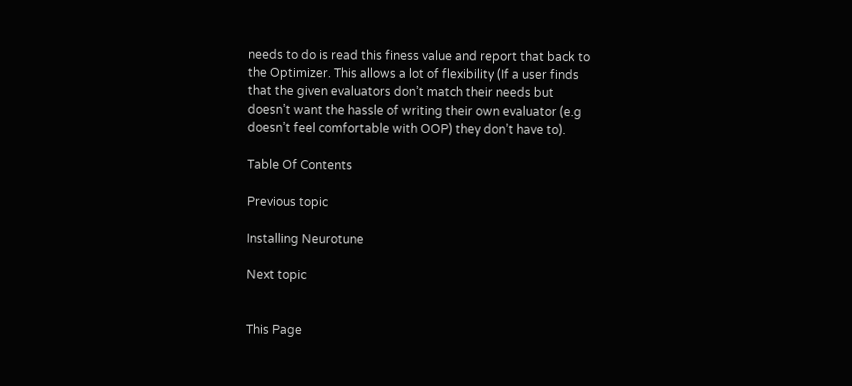needs to do is read this finess value and report that back to the Optimizer. This allows a lot of flexibility (If a user finds that the given evaluators don’t match their needs but doesn’t want the hassle of writing their own evaluator (e.g doesn’t feel comfortable with OOP) they don’t have to).

Table Of Contents

Previous topic

Installing Neurotune

Next topic


This Page